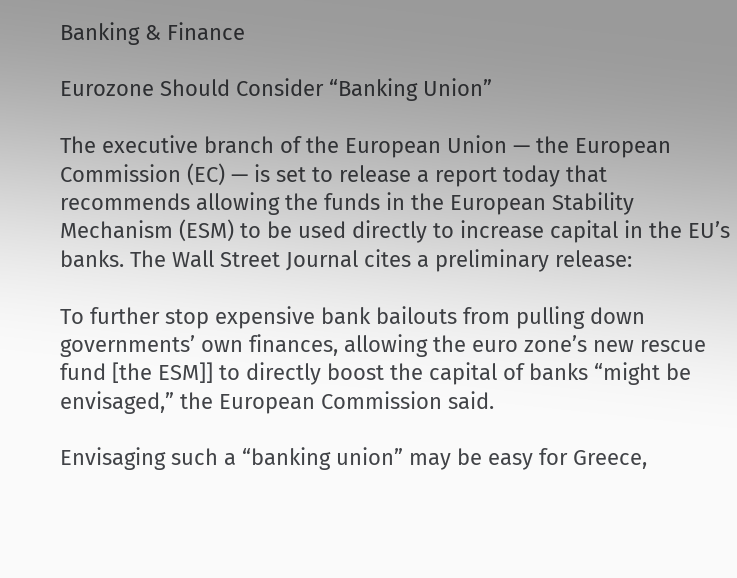Banking & Finance

Eurozone Should Consider “Banking Union”

The executive branch of the European Union — the European Commission (EC) — is set to release a report today that recommends allowing the funds in the European Stability Mechanism (ESM) to be used directly to increase capital in the EU’s banks. The Wall Street Journal cites a preliminary release:

To further stop expensive bank bailouts from pulling down governments’ own finances, allowing the euro zone’s new rescue fund [the ESM]] to directly boost the capital of banks “might be envisaged,” the European Commission said.

Envisaging such a “banking union” may be easy for Greece,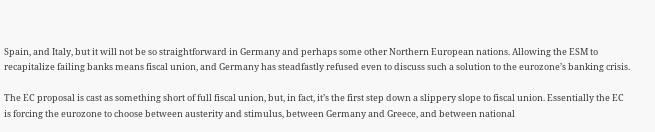Spain, and Italy, but it will not be so straightforward in Germany and perhaps some other Northern European nations. Allowing the ESM to recapitalize failing banks means fiscal union, and Germany has steadfastly refused even to discuss such a solution to the eurozone’s banking crisis.

The EC proposal is cast as something short of full fiscal union, but, in fact, it’s the first step down a slippery slope to fiscal union. Essentially the EC is forcing the eurozone to choose between austerity and stimulus, between Germany and Greece, and between national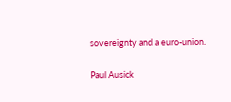sovereignty and a euro-union.

Paul Ausick